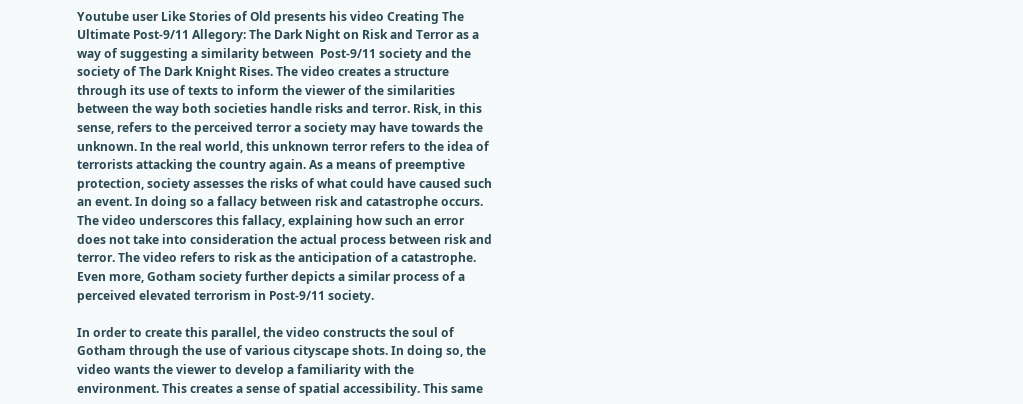Youtube user Like Stories of Old presents his video Creating The Ultimate Post-9/11 Allegory: The Dark Night on Risk and Terror as a way of suggesting a similarity between  Post-9/11 society and the society of The Dark Knight Rises. The video creates a structure through its use of texts to inform the viewer of the similarities between the way both societies handle risks and terror. Risk, in this sense, refers to the perceived terror a society may have towards the unknown. In the real world, this unknown terror refers to the idea of terrorists attacking the country again. As a means of preemptive protection, society assesses the risks of what could have caused such an event. In doing so a fallacy between risk and catastrophe occurs. The video underscores this fallacy, explaining how such an error does not take into consideration the actual process between risk and terror. The video refers to risk as the anticipation of a catastrophe. Even more, Gotham society further depicts a similar process of a perceived elevated terrorism in Post-9/11 society.

In order to create this parallel, the video constructs the soul of Gotham through the use of various cityscape shots. In doing so, the video wants the viewer to develop a familiarity with the environment. This creates a sense of spatial accessibility. This same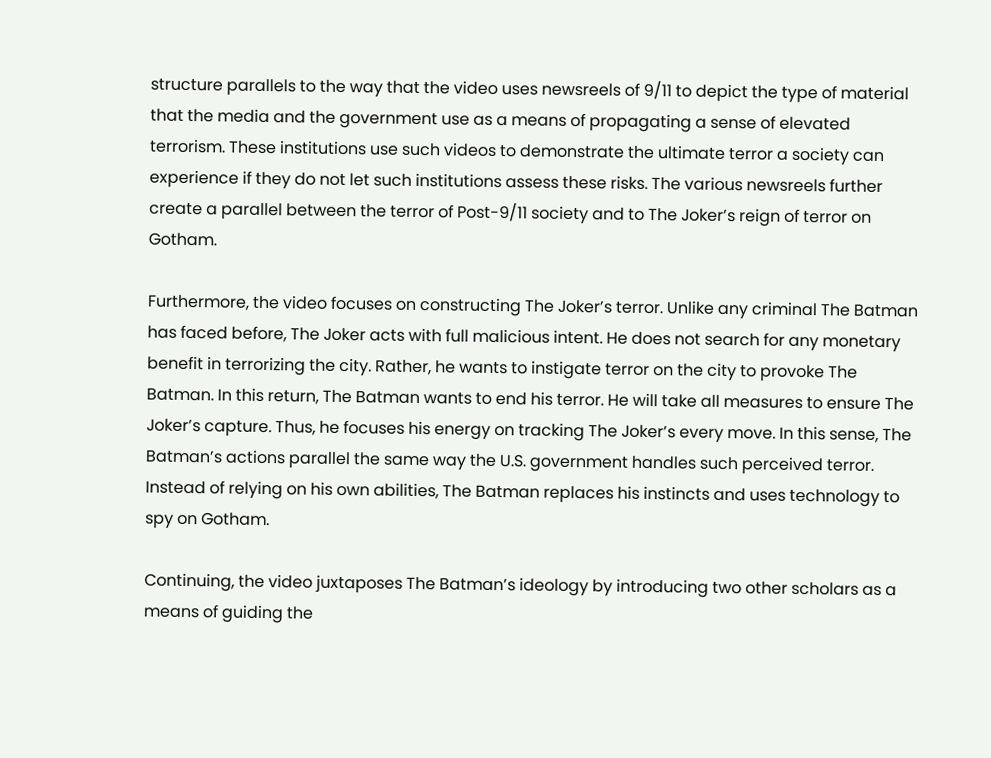structure parallels to the way that the video uses newsreels of 9/11 to depict the type of material that the media and the government use as a means of propagating a sense of elevated terrorism. These institutions use such videos to demonstrate the ultimate terror a society can experience if they do not let such institutions assess these risks. The various newsreels further create a parallel between the terror of Post-9/11 society and to The Joker’s reign of terror on Gotham.

Furthermore, the video focuses on constructing The Joker’s terror. Unlike any criminal The Batman has faced before, The Joker acts with full malicious intent. He does not search for any monetary benefit in terrorizing the city. Rather, he wants to instigate terror on the city to provoke The Batman. In this return, The Batman wants to end his terror. He will take all measures to ensure The Joker’s capture. Thus, he focuses his energy on tracking The Joker’s every move. In this sense, The Batman’s actions parallel the same way the U.S. government handles such perceived terror. Instead of relying on his own abilities, The Batman replaces his instincts and uses technology to spy on Gotham.

Continuing, the video juxtaposes The Batman’s ideology by introducing two other scholars as a means of guiding the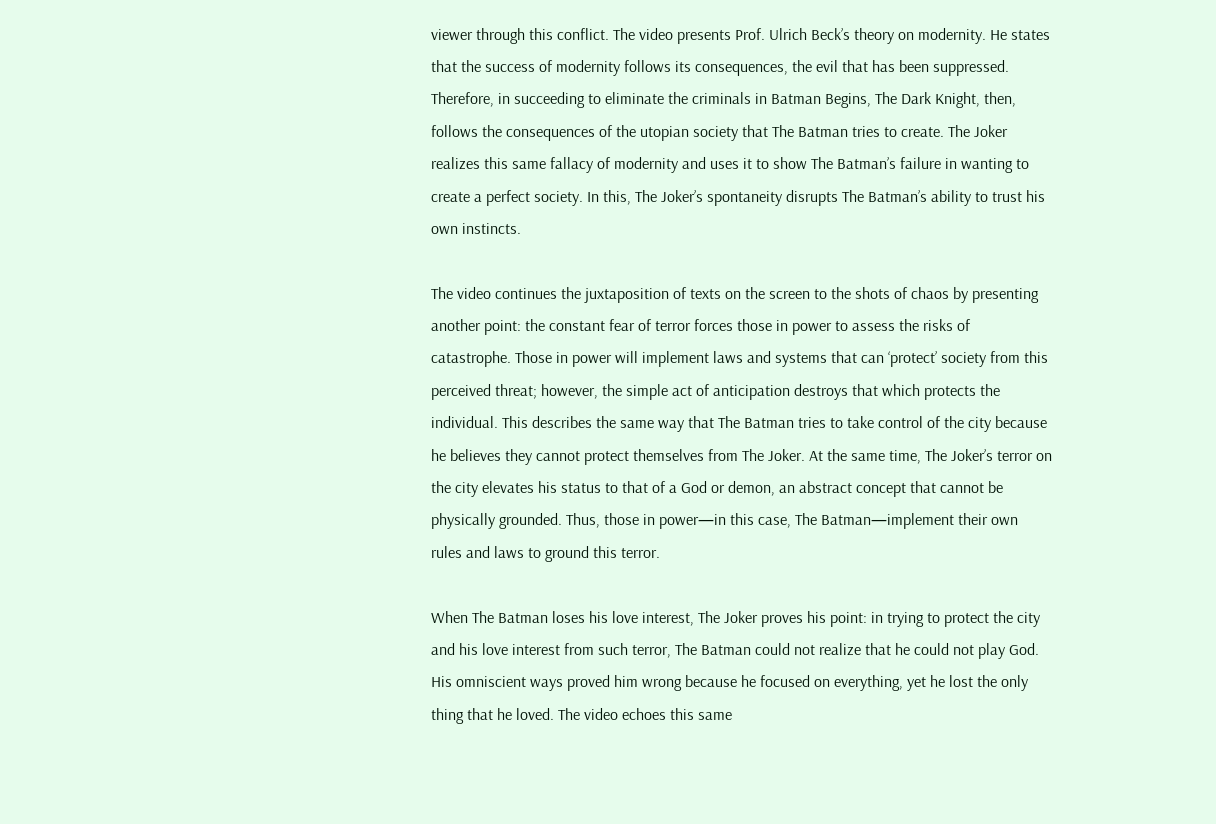viewer through this conflict. The video presents Prof. Ulrich Beck’s theory on modernity. He states that the success of modernity follows its consequences, the evil that has been suppressed. Therefore, in succeeding to eliminate the criminals in Batman Begins, The Dark Knight, then, follows the consequences of the utopian society that The Batman tries to create. The Joker realizes this same fallacy of modernity and uses it to show The Batman’s failure in wanting to create a perfect society. In this, The Joker’s spontaneity disrupts The Batman’s ability to trust his own instincts.

The video continues the juxtaposition of texts on the screen to the shots of chaos by presenting another point: the constant fear of terror forces those in power to assess the risks of catastrophe. Those in power will implement laws and systems that can ‘protect’ society from this perceived threat; however, the simple act of anticipation destroys that which protects the individual. This describes the same way that The Batman tries to take control of the city because he believes they cannot protect themselves from The Joker. At the same time, The Joker’s terror on the city elevates his status to that of a God or demon, an abstract concept that cannot be physically grounded. Thus, those in power—in this case, The Batman—implement their own rules and laws to ground this terror.

When The Batman loses his love interest, The Joker proves his point: in trying to protect the city and his love interest from such terror, The Batman could not realize that he could not play God. His omniscient ways proved him wrong because he focused on everything, yet he lost the only thing that he loved. The video echoes this same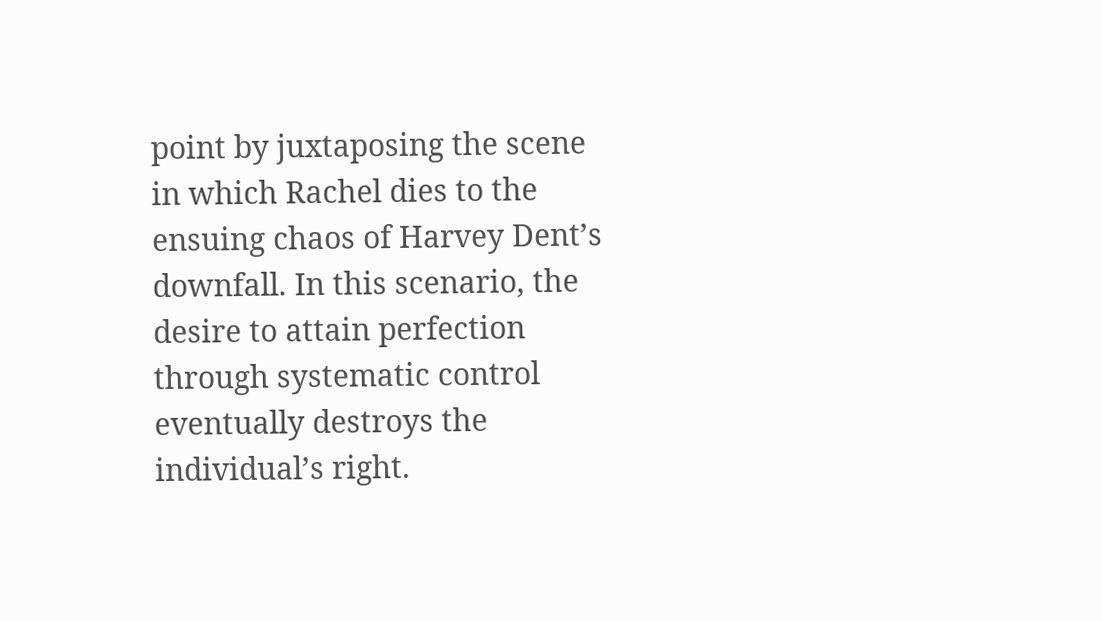point by juxtaposing the scene in which Rachel dies to the ensuing chaos of Harvey Dent’s downfall. In this scenario, the desire to attain perfection through systematic control eventually destroys the individual’s right.